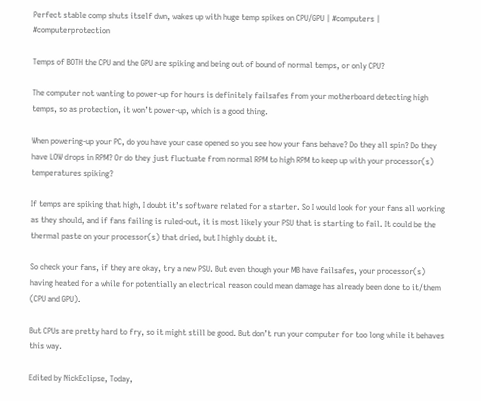Perfect stable comp shuts itself dwn, wakes up with huge temp spikes on CPU/GPU | #computers | #computerprotection

Temps of BOTH the CPU and the GPU are spiking and being out of bound of normal temps, or only CPU?

The computer not wanting to power-up for hours is definitely failsafes from your motherboard detecting high temps, so as protection, it won’t power-up, which is a good thing.

When powering-up your PC, do you have your case opened so you see how your fans behave? Do they all spin? Do they have LOW drops in RPM? Or do they just fluctuate from normal RPM to high RPM to keep up with your processor(s) temperatures spiking?

If temps are spiking that high, I doubt it’s software related for a starter. So I would look for your fans all working as they should, and if fans failing is ruled-out, it is most likely your PSU that is starting to fail. It could be the thermal paste on your processor(s) that dried, but I highly doubt it.

So check your fans, if they are okay, try a new PSU. But even though your MB have failsafes, your processor(s) having heated for a while for potentially an electrical reason could mean damage has already been done to it/them (CPU and GPU).

But CPUs are pretty hard to fry, so it might still be good. But don’t run your computer for too long while it behaves this way.

Edited by NickEclipse, Today,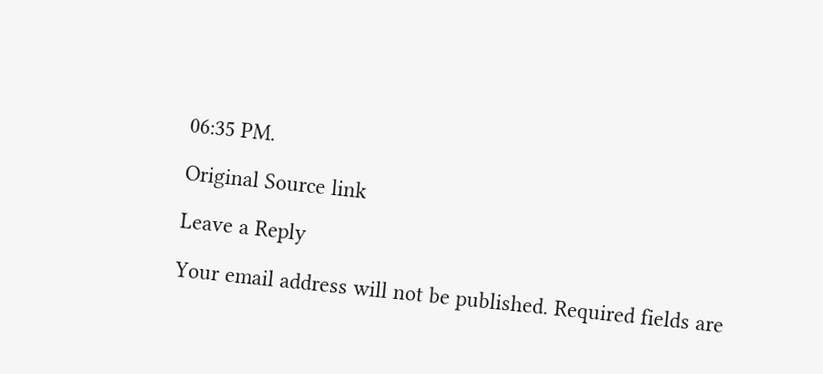06:35 PM.

Original Source link

Leave a Reply

Your email address will not be published. Required fields are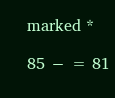marked *

85 − = 81